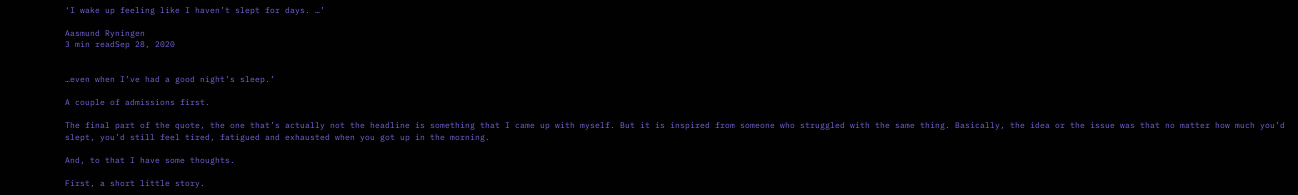‘I wake up feeling like I haven’t slept for days. …’

Aasmund Ryningen
3 min readSep 28, 2020


…even when I’ve had a good night’s sleep.’

A couple of admissions first.

The final part of the quote, the one that’s actually not the headline is something that I came up with myself. But it is inspired from someone who struggled with the same thing. Basically, the idea or the issue was that no matter how much you’d slept, you’d still feel tired, fatigued and exhausted when you got up in the morning.

And, to that I have some thoughts.

First, a short little story.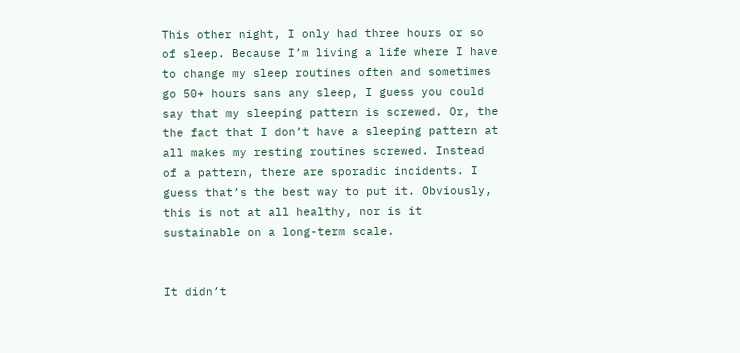This other night, I only had three hours or so of sleep. Because I’m living a life where I have to change my sleep routines often and sometimes go 50+ hours sans any sleep, I guess you could say that my sleeping pattern is screwed. Or, the the fact that I don’t have a sleeping pattern at all makes my resting routines screwed. Instead of a pattern, there are sporadic incidents. I guess that’s the best way to put it. Obviously, this is not at all healthy, nor is it sustainable on a long-term scale.


It didn’t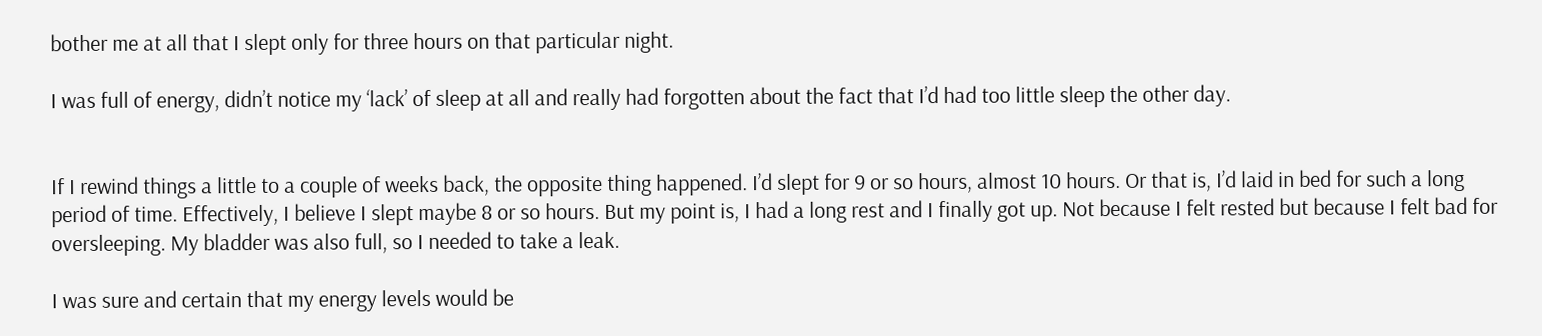bother me at all that I slept only for three hours on that particular night.

I was full of energy, didn’t notice my ‘lack’ of sleep at all and really had forgotten about the fact that I’d had too little sleep the other day.


If I rewind things a little to a couple of weeks back, the opposite thing happened. I’d slept for 9 or so hours, almost 10 hours. Or that is, I’d laid in bed for such a long period of time. Effectively, I believe I slept maybe 8 or so hours. But my point is, I had a long rest and I finally got up. Not because I felt rested but because I felt bad for oversleeping. My bladder was also full, so I needed to take a leak.

I was sure and certain that my energy levels would be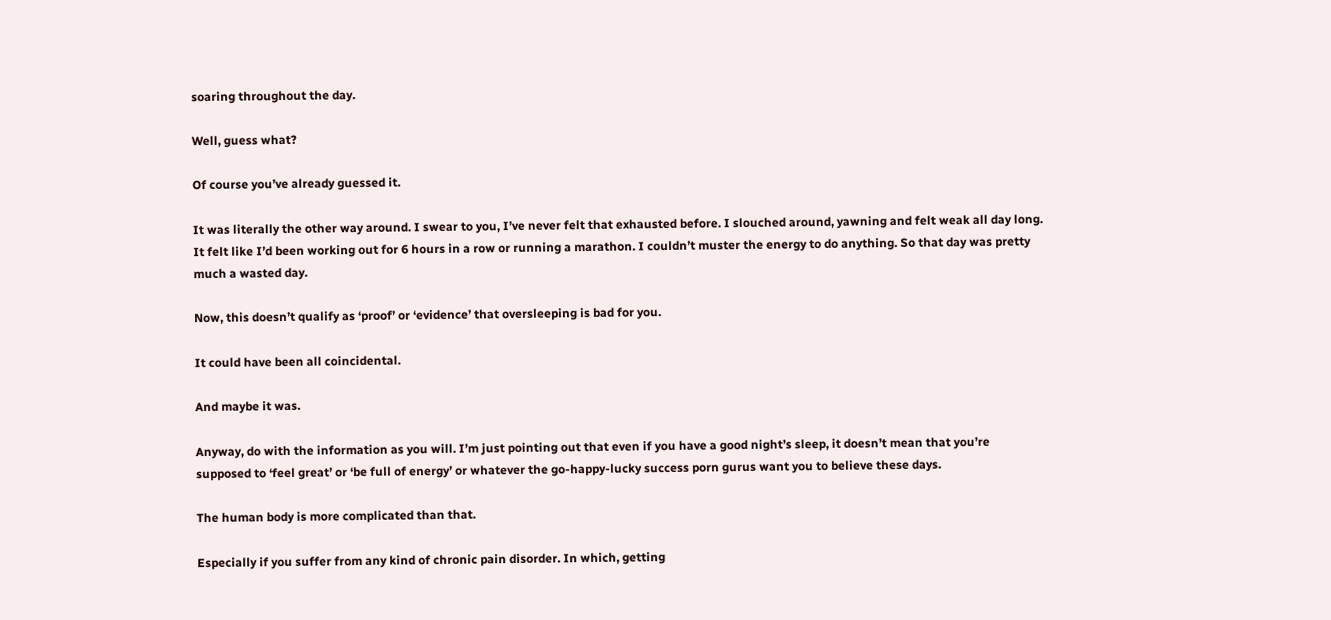soaring throughout the day.

Well, guess what?

Of course you’ve already guessed it.

It was literally the other way around. I swear to you, I’ve never felt that exhausted before. I slouched around, yawning and felt weak all day long. It felt like I’d been working out for 6 hours in a row or running a marathon. I couldn’t muster the energy to do anything. So that day was pretty much a wasted day.

Now, this doesn’t qualify as ‘proof’ or ‘evidence’ that oversleeping is bad for you.

It could have been all coincidental.

And maybe it was.

Anyway, do with the information as you will. I’m just pointing out that even if you have a good night’s sleep, it doesn’t mean that you’re supposed to ‘feel great’ or ‘be full of energy’ or whatever the go-happy-lucky success porn gurus want you to believe these days.

The human body is more complicated than that.

Especially if you suffer from any kind of chronic pain disorder. In which, getting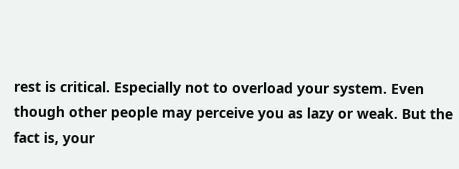rest is critical. Especially not to overload your system. Even though other people may perceive you as lazy or weak. But the fact is, your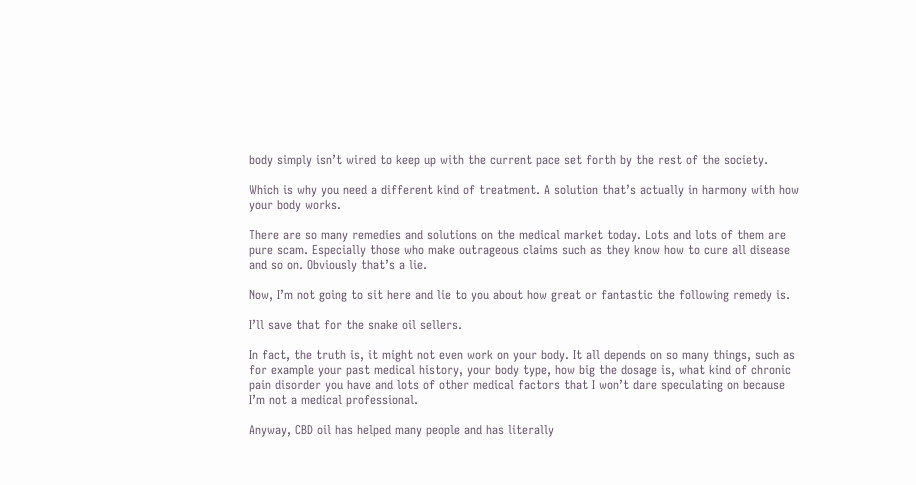body simply isn’t wired to keep up with the current pace set forth by the rest of the society.

Which is why you need a different kind of treatment. A solution that’s actually in harmony with how your body works.

There are so many remedies and solutions on the medical market today. Lots and lots of them are pure scam. Especially those who make outrageous claims such as they know how to cure all disease and so on. Obviously that’s a lie.

Now, I’m not going to sit here and lie to you about how great or fantastic the following remedy is.

I’ll save that for the snake oil sellers.

In fact, the truth is, it might not even work on your body. It all depends on so many things, such as for example your past medical history, your body type, how big the dosage is, what kind of chronic pain disorder you have and lots of other medical factors that I won’t dare speculating on because I’m not a medical professional.

Anyway, CBD oil has helped many people and has literally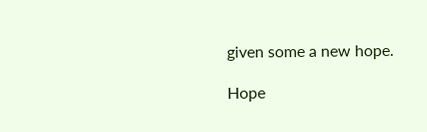given some a new hope.

Hope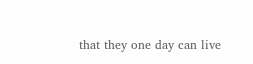that they one day can live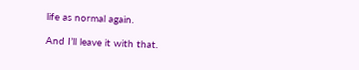life as normal again.

And I’ll leave it with that.